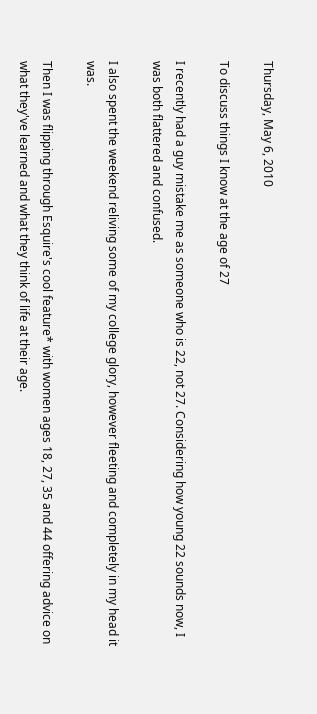Thursday, May 6, 2010

To discuss things I know at the age of 27

I recently had a guy mistake me as someone who is 22, not 27. Considering how young 22 sounds now, I was both flattered and confused.

I also spent the weekend reliving some of my college glory, however fleeting and completely in my head it was.

Then I was flipping through Esquire's cool feature* with women ages 18, 27, 35 and 44 offering advice on what they've learned and what they think of life at their age.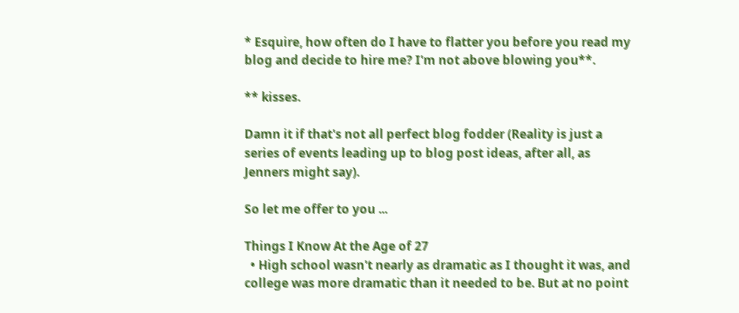* Esquire, how often do I have to flatter you before you read my blog and decide to hire me? I'm not above blowing you**.

** kisses.

Damn it if that's not all perfect blog fodder (Reality is just a series of events leading up to blog post ideas, after all, as Jenners might say).

So let me offer to you ...

Things I Know At the Age of 27
  • High school wasn't nearly as dramatic as I thought it was, and college was more dramatic than it needed to be. But at no point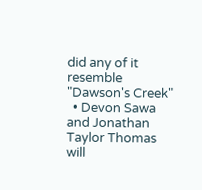did any of it resemble "Dawson's Creek"
  • Devon Sawa and Jonathan Taylor Thomas will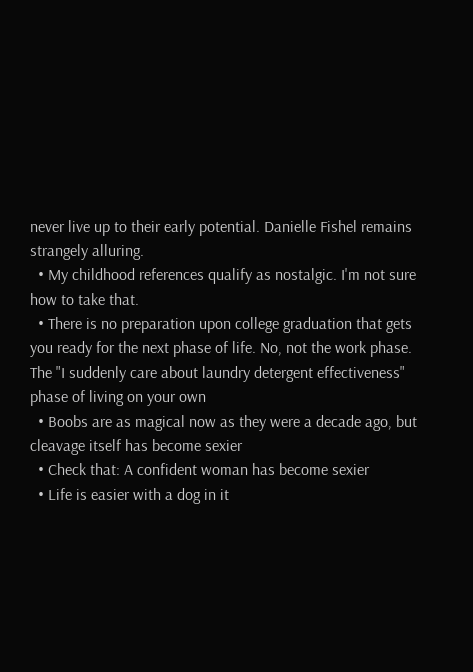never live up to their early potential. Danielle Fishel remains strangely alluring.
  • My childhood references qualify as nostalgic. I'm not sure how to take that.
  • There is no preparation upon college graduation that gets you ready for the next phase of life. No, not the work phase. The "I suddenly care about laundry detergent effectiveness" phase of living on your own
  • Boobs are as magical now as they were a decade ago, but cleavage itself has become sexier
  • Check that: A confident woman has become sexier
  • Life is easier with a dog in it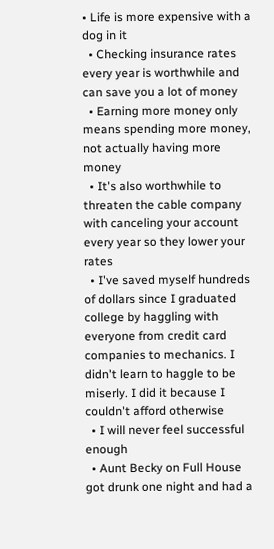• Life is more expensive with a dog in it
  • Checking insurance rates every year is worthwhile and can save you a lot of money
  • Earning more money only means spending more money, not actually having more money
  • It's also worthwhile to threaten the cable company with canceling your account every year so they lower your rates
  • I've saved myself hundreds of dollars since I graduated college by haggling with everyone from credit card companies to mechanics. I didn't learn to haggle to be miserly. I did it because I couldn't afford otherwise
  • I will never feel successful enough
  • Aunt Becky on Full House got drunk one night and had a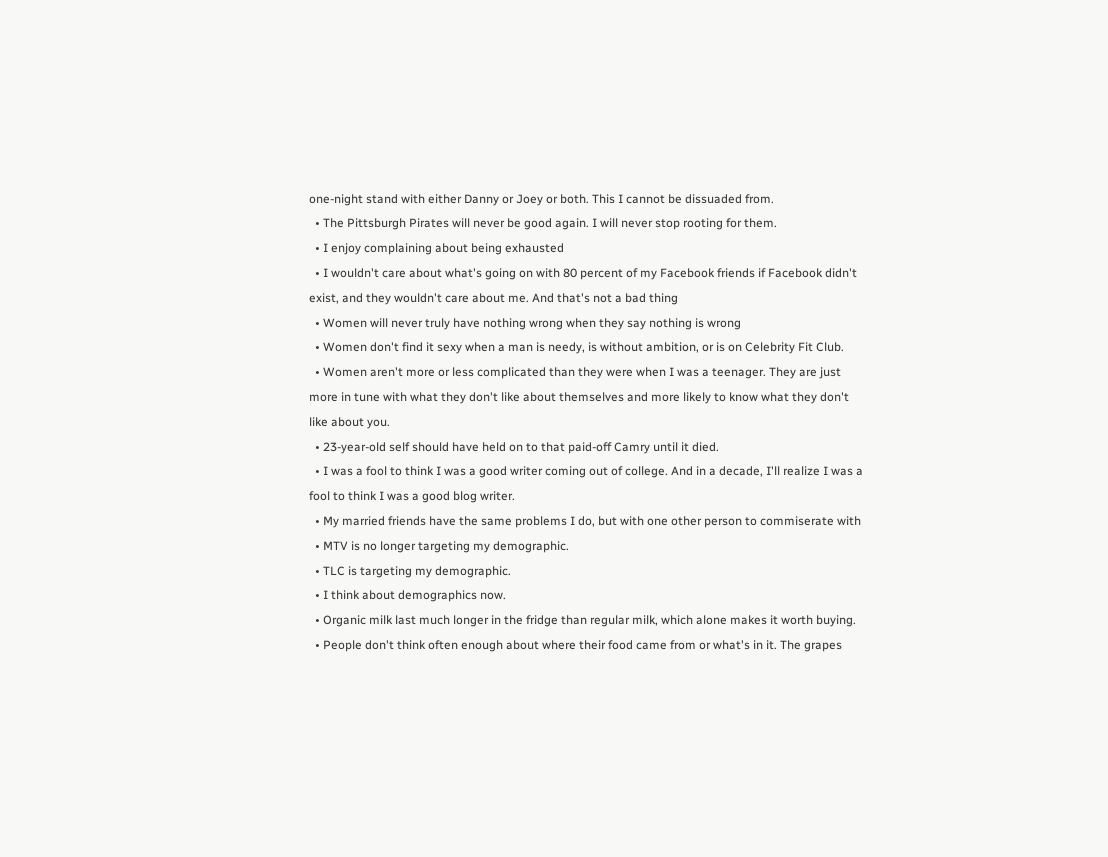one-night stand with either Danny or Joey or both. This I cannot be dissuaded from.
  • The Pittsburgh Pirates will never be good again. I will never stop rooting for them.
  • I enjoy complaining about being exhausted
  • I wouldn't care about what's going on with 80 percent of my Facebook friends if Facebook didn't exist, and they wouldn't care about me. And that's not a bad thing
  • Women will never truly have nothing wrong when they say nothing is wrong
  • Women don't find it sexy when a man is needy, is without ambition, or is on Celebrity Fit Club.
  • Women aren't more or less complicated than they were when I was a teenager. They are just more in tune with what they don't like about themselves and more likely to know what they don't like about you.
  • 23-year-old self should have held on to that paid-off Camry until it died.
  • I was a fool to think I was a good writer coming out of college. And in a decade, I'll realize I was a fool to think I was a good blog writer.
  • My married friends have the same problems I do, but with one other person to commiserate with
  • MTV is no longer targeting my demographic.
  • TLC is targeting my demographic.
  • I think about demographics now.
  • Organic milk last much longer in the fridge than regular milk, which alone makes it worth buying.
  • People don't think often enough about where their food came from or what's in it. The grapes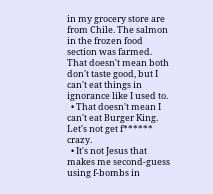in my grocery store are from Chile. The salmon in the frozen food section was farmed. That doesn't mean both don't taste good, but I can't eat things in ignorance like I used to.
  • That doesn't mean I can't eat Burger King. Let's not get f****** crazy.
  • It's not Jesus that makes me second-guess using f-bombs in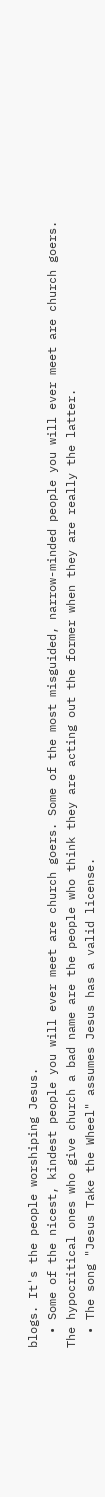blogs. It's the people worshiping Jesus.
  • Some of the nicest, kindest people you will ever meet are church goers. Some of the most misguided, narrow-minded people you will ever meet are church goers. The hypocritical ones who give church a bad name are the people who think they are acting out the former when they are really the latter.
  • The song "Jesus Take the Wheel" assumes Jesus has a valid license.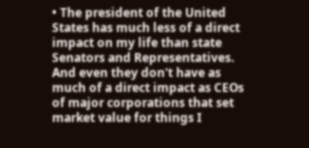• The president of the United States has much less of a direct impact on my life than state Senators and Representatives. And even they don't have as much of a direct impact as CEOs of major corporations that set market value for things I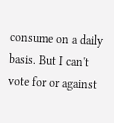consume on a daily basis. But I can't vote for or against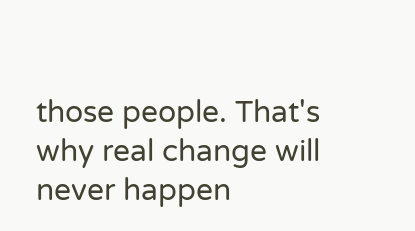those people. That's why real change will never happen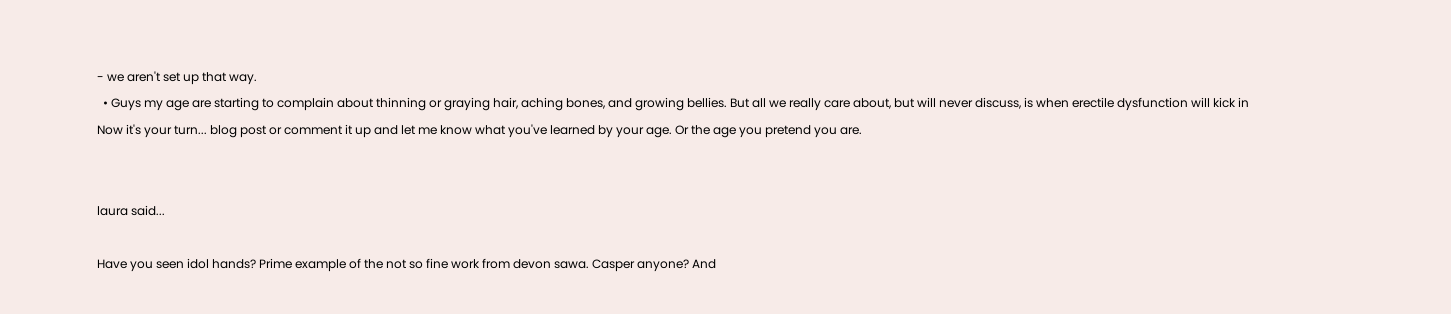- we aren't set up that way.
  • Guys my age are starting to complain about thinning or graying hair, aching bones, and growing bellies. But all we really care about, but will never discuss, is when erectile dysfunction will kick in
Now it's your turn... blog post or comment it up and let me know what you've learned by your age. Or the age you pretend you are.


laura said...

Have you seen idol hands? Prime example of the not so fine work from devon sawa. Casper anyone? And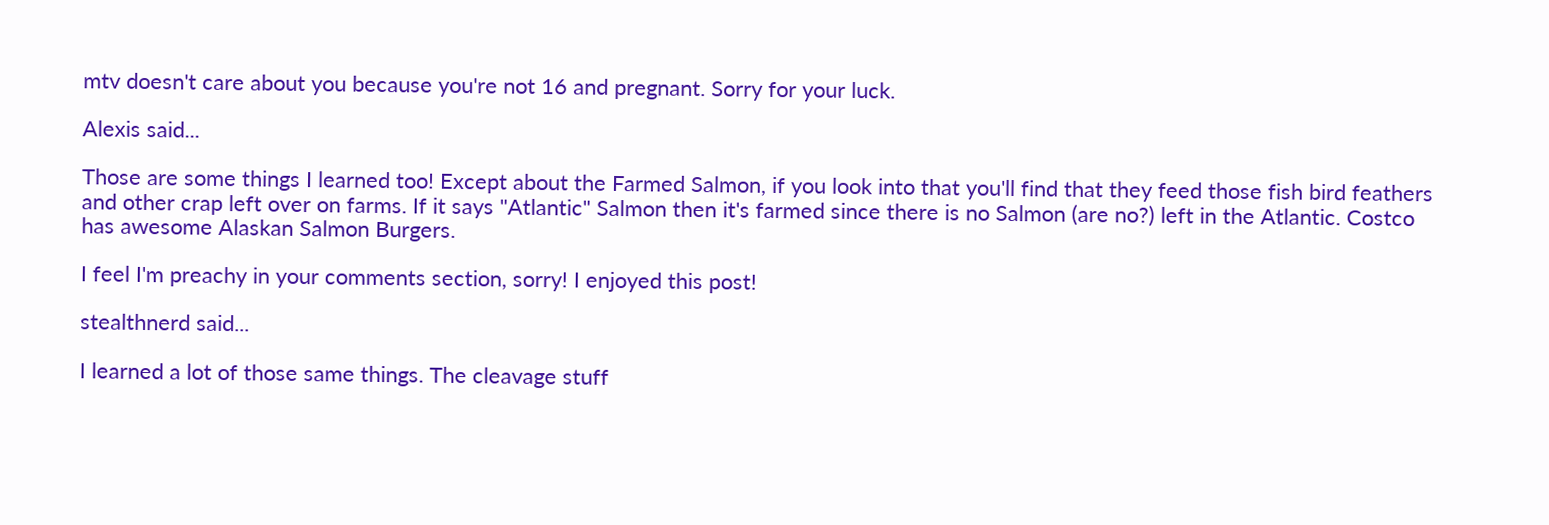mtv doesn't care about you because you're not 16 and pregnant. Sorry for your luck.

Alexis said...

Those are some things I learned too! Except about the Farmed Salmon, if you look into that you'll find that they feed those fish bird feathers and other crap left over on farms. If it says "Atlantic" Salmon then it's farmed since there is no Salmon (are no?) left in the Atlantic. Costco has awesome Alaskan Salmon Burgers.

I feel I'm preachy in your comments section, sorry! I enjoyed this post!

stealthnerd said...

I learned a lot of those same things. The cleavage stuff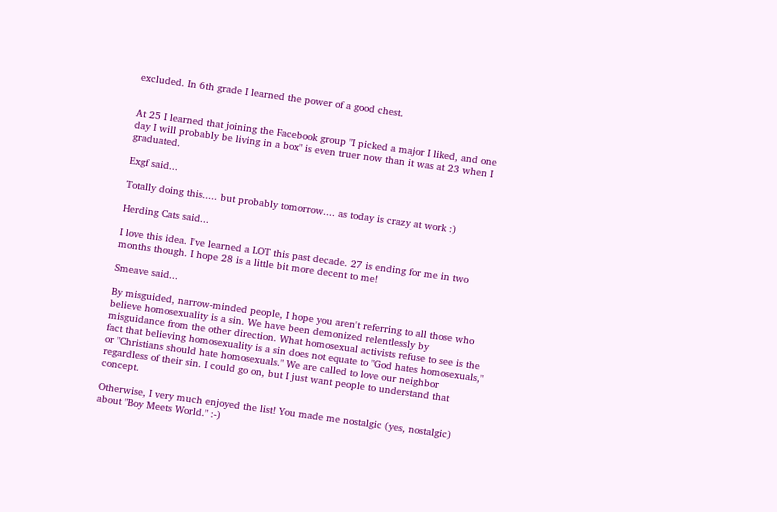excluded. In 6th grade I learned the power of a good chest.


At 25 I learned that joining the Facebook group "I picked a major I liked, and one day I will probably be living in a box" is even truer now than it was at 23 when I graduated.

Exgf said...

Totally doing this..... but probably tomorrow.... as today is crazy at work :)

Herding Cats said...

I love this idea. I've learned a LOT this past decade. 27 is ending for me in two months though. I hope 28 is a little bit more decent to me!

Smeave said...

By misguided, narrow-minded people, I hope you aren't referring to all those who believe homosexuality is a sin. We have been demonized relentlessly by misguidance from the other direction. What homosexual activists refuse to see is the fact that believing homosexuality is a sin does not equate to "God hates homosexuals," or "Christians should hate homosexuals." We are called to love our neighbor regardless of their sin. I could go on, but I just want people to understand that concept.

Otherwise, I very much enjoyed the list! You made me nostalgic (yes, nostalgic) about "Boy Meets World." :-)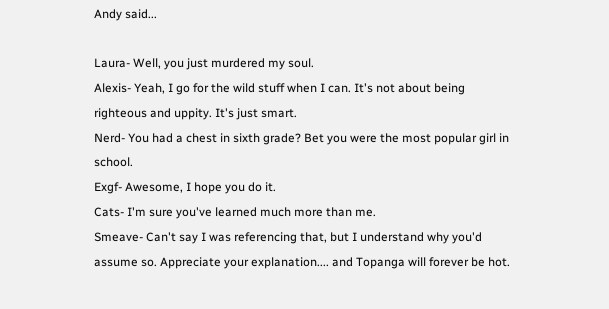Andy said...

Laura- Well, you just murdered my soul.
Alexis- Yeah, I go for the wild stuff when I can. It's not about being righteous and uppity. It's just smart.
Nerd- You had a chest in sixth grade? Bet you were the most popular girl in school.
Exgf- Awesome, I hope you do it.
Cats- I'm sure you've learned much more than me.
Smeave- Can't say I was referencing that, but I understand why you'd assume so. Appreciate your explanation.... and Topanga will forever be hot.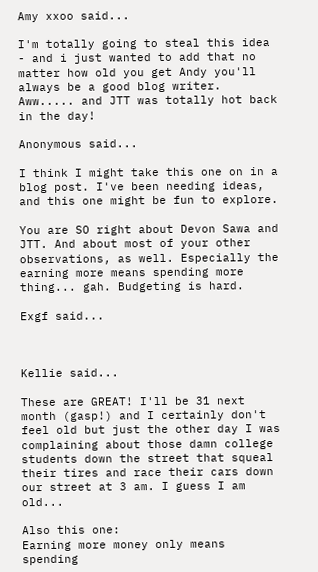Amy xxoo said...

I'm totally going to steal this idea - and i just wanted to add that no matter how old you get Andy you'll always be a good blog writer. Aww..... and JTT was totally hot back in the day!

Anonymous said...

I think I might take this one on in a blog post. I've been needing ideas, and this one might be fun to explore.

You are SO right about Devon Sawa and JTT. And about most of your other observations, as well. Especially the earning more means spending more thing... gah. Budgeting is hard.

Exgf said...



Kellie said...

These are GREAT! I'll be 31 next month (gasp!) and I certainly don't feel old but just the other day I was complaining about those damn college students down the street that squeal their tires and race their cars down our street at 3 am. I guess I am old...

Also this one:
Earning more money only means spending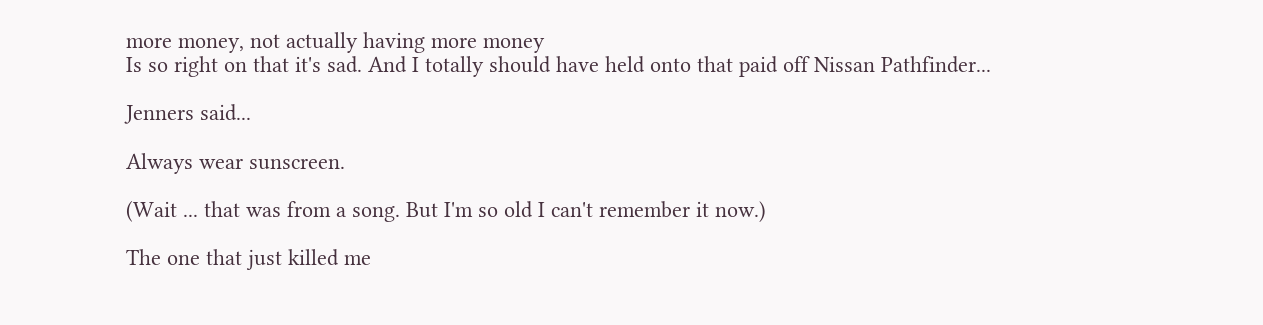more money, not actually having more money
Is so right on that it's sad. And I totally should have held onto that paid off Nissan Pathfinder...

Jenners said...

Always wear sunscreen.

(Wait ... that was from a song. But I'm so old I can't remember it now.)

The one that just killed me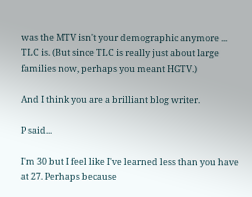was the MTV isn't your demographic anymore ... TLC is. (But since TLC is really just about large families now, perhaps you meant HGTV.)

And I think you are a brilliant blog writer.

P said...

I'm 30 but I feel like I've learned less than you have at 27. Perhaps because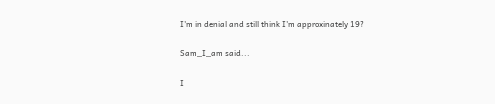I'm in denial and still think I'm approxinately 19?

Sam_I_am said...

I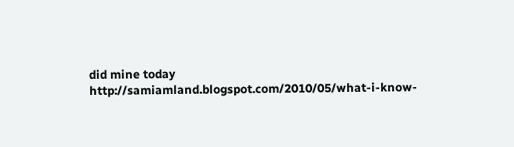did mine today http://samiamland.blogspot.com/2010/05/what-i-know-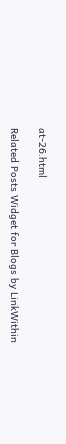at-26.html

Related Posts Widget for Blogs by LinkWithin